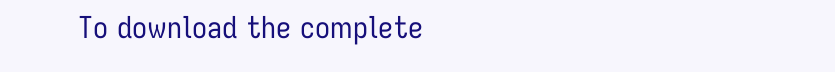To download the complete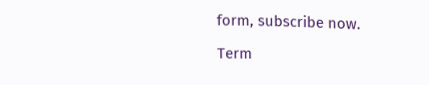form, subscribe now.

Term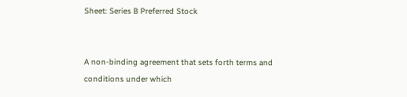Sheet: Series B Preferred Stock


A non-binding agreement that sets forth terms and conditions under which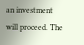an investment will proceed. The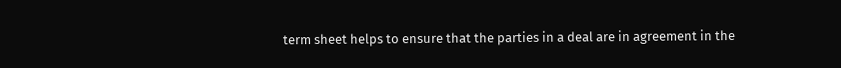term sheet helps to ensure that the parties in a deal are in agreement in the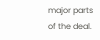major parts of the deal.